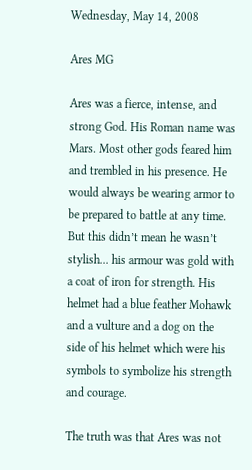Wednesday, May 14, 2008

Ares MG

Ares was a fierce, intense, and strong God. His Roman name was Mars. Most other gods feared him and trembled in his presence. He would always be wearing armor to be prepared to battle at any time. But this didn’t mean he wasn’t stylish... his armour was gold with a coat of iron for strength. His helmet had a blue feather Mohawk and a vulture and a dog on the side of his helmet which were his symbols to symbolize his strength and courage.

The truth was that Ares was not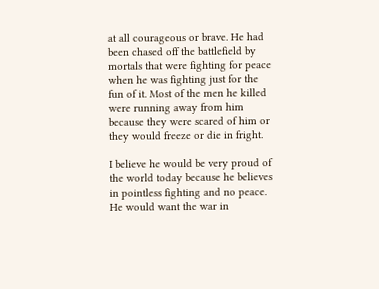at all courageous or brave. He had been chased off the battlefield by mortals that were fighting for peace when he was fighting just for the fun of it. Most of the men he killed were running away from him because they were scared of him or they would freeze or die in fright.

I believe he would be very proud of the world today because he believes in pointless fighting and no peace. He would want the war in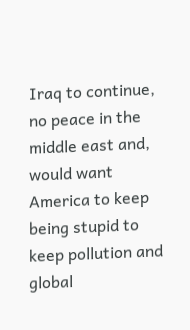Iraq to continue, no peace in the middle east and, would want America to keep being stupid to keep pollution and global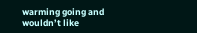warming going and wouldn’t like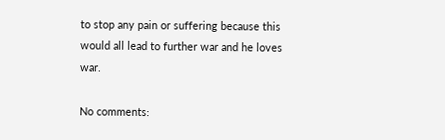to stop any pain or suffering because this would all lead to further war and he loves war.

No comments: